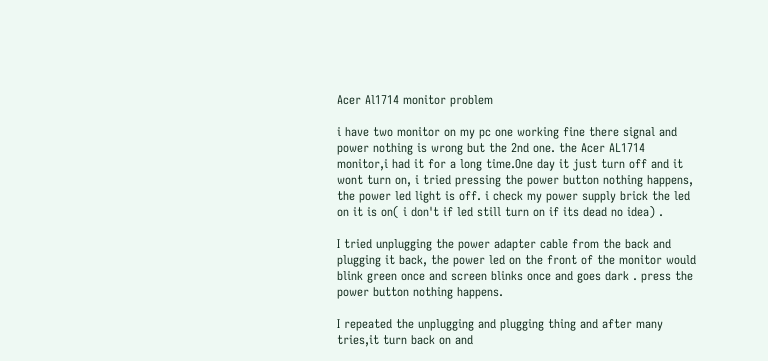Acer Al1714 monitor problem

i have two monitor on my pc one working fine there signal and power nothing is wrong but the 2nd one. the Acer AL1714 monitor,i had it for a long time.One day it just turn off and it wont turn on, i tried pressing the power button nothing happens, the power led light is off. i check my power supply brick the led on it is on( i don't if led still turn on if its dead no idea) .

I tried unplugging the power adapter cable from the back and plugging it back, the power led on the front of the monitor would blink green once and screen blinks once and goes dark . press the power button nothing happens.

I repeated the unplugging and plugging thing and after many tries,it turn back on and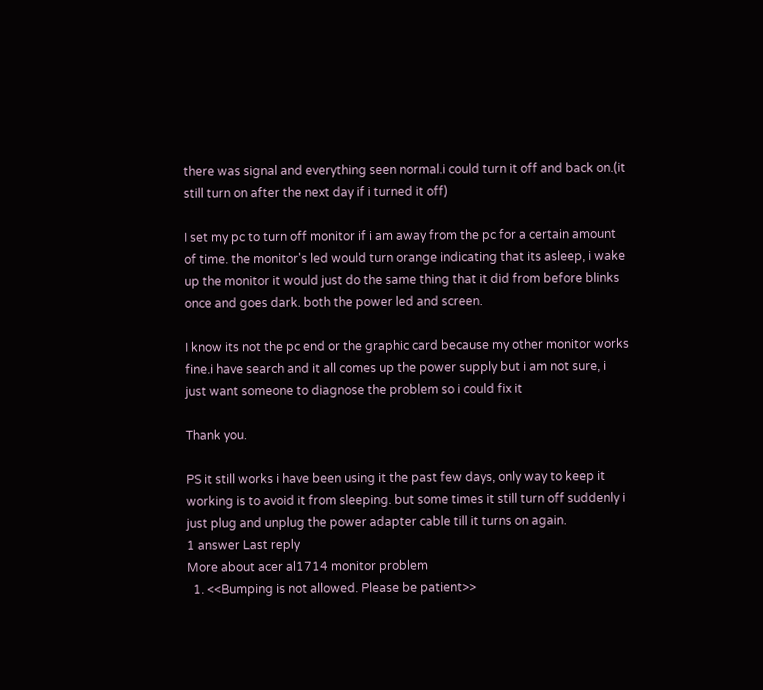there was signal and everything seen normal.i could turn it off and back on.(it still turn on after the next day if i turned it off)

I set my pc to turn off monitor if i am away from the pc for a certain amount of time. the monitor's led would turn orange indicating that its asleep, i wake up the monitor it would just do the same thing that it did from before blinks once and goes dark. both the power led and screen.

I know its not the pc end or the graphic card because my other monitor works fine.i have search and it all comes up the power supply but i am not sure, i just want someone to diagnose the problem so i could fix it

Thank you.

PS it still works i have been using it the past few days, only way to keep it working is to avoid it from sleeping. but some times it still turn off suddenly i just plug and unplug the power adapter cable till it turns on again.
1 answer Last reply
More about acer al1714 monitor problem
  1. <<Bumping is not allowed. Please be patient>>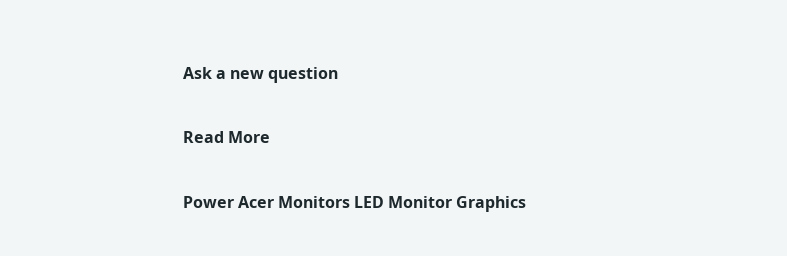Ask a new question

Read More

Power Acer Monitors LED Monitor Graphics